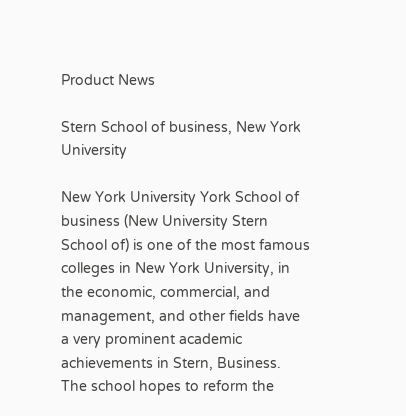Product News

Stern School of business, New York University

New York University York School of business (New University Stern School of) is one of the most famous colleges in New York University, in the economic, commercial, and management, and other fields have a very prominent academic achievements in Stern, Business. The school hopes to reform the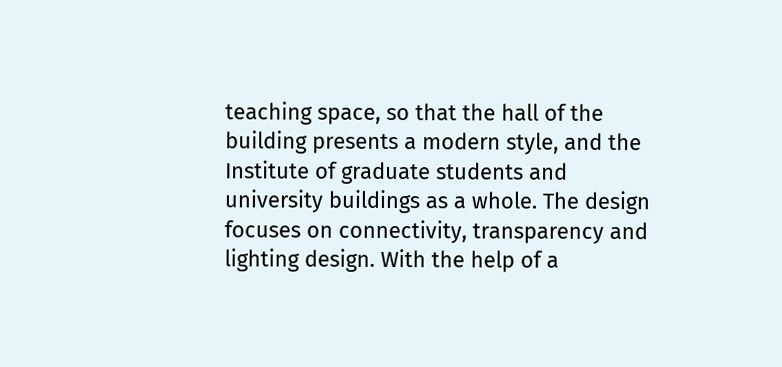teaching space, so that the hall of the building presents a modern style, and the Institute of graduate students and university buildings as a whole. The design focuses on connectivity, transparency and lighting design. With the help of a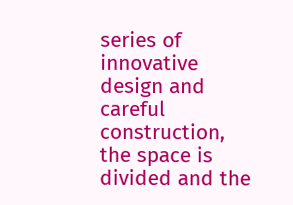series of innovative design and careful construction, the space is divided and the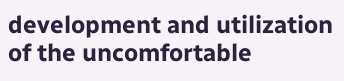development and utilization of the uncomfortable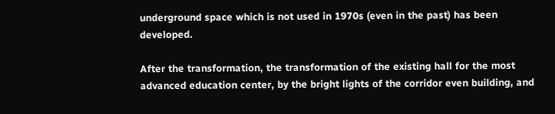underground space which is not used in 1970s (even in the past) has been developed.

After the transformation, the transformation of the existing hall for the most advanced education center, by the bright lights of the corridor even building, and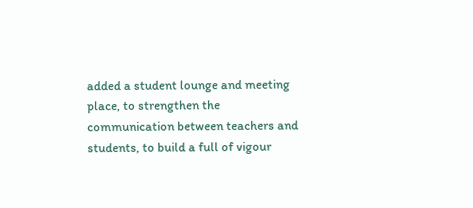added a student lounge and meeting place, to strengthen the communication between teachers and students, to build a full of vigour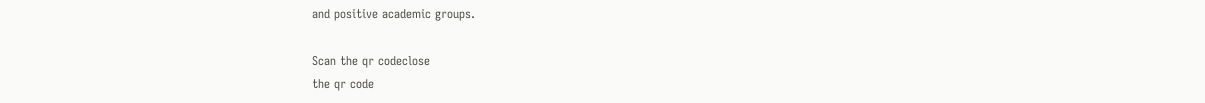and positive academic groups.

Scan the qr codeclose
the qr code